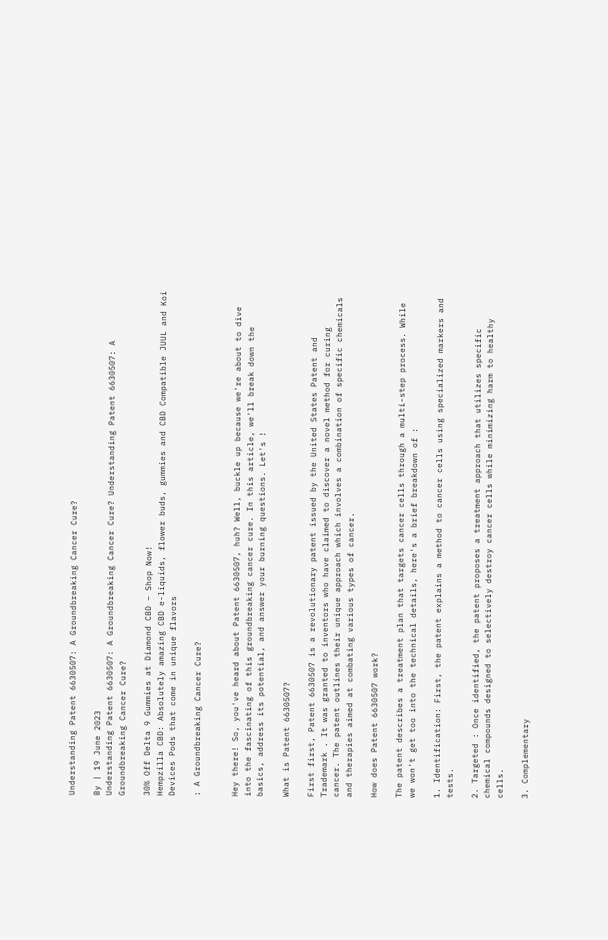Understanding Patent 6630507: A Groundbreaking Cancer Cure?

By | 19 June 2023
Understanding Patent 6630507: A Groundbreaking Cancer Cure? Understanding Patent 6630507: A Groundbreaking Cancer Cure?

30% Off Delta 9 Gummies at Diamond CBD – Shop Now!
Hempzilla CBD: Absolutely amazing CBD e-liquids, flower buds, gummies and CBD Compatible JUUL and Koi Devices Pods that come in unique flavors

: A Groundbreaking Cancer Cure?


Hey there! So, you've heard about Patent 6630507, huh? Well, buckle up because we're about to dive into the fascinating of this groundbreaking cancer cure. In this article, we'll break down the basics, address its potential, and answer your burning questions. Let's !

What is Patent 6630507?

First first, Patent 6630507 is a revolutionary patent issued by the United States Patent and Trademark . It was granted to inventors who have claimed to discover a novel method for curing cancer. The patent outlines their unique approach which involves a combination of specific chemicals and therapies aimed at combating various types of cancer.

How does Patent 6630507 work?

The patent describes a treatment plan that targets cancer cells through a multi-step process. While we won't get too into the technical details, here's a brief breakdown of :

1. Identification: First, the patent explains a method to cancer cells using specialized markers and tests.

2. Targeted : Once identified, the patent proposes a treatment approach that utilizes specific chemical compounds designed to selectively destroy cancer cells while minimizing harm to healthy cells.

3. Complementary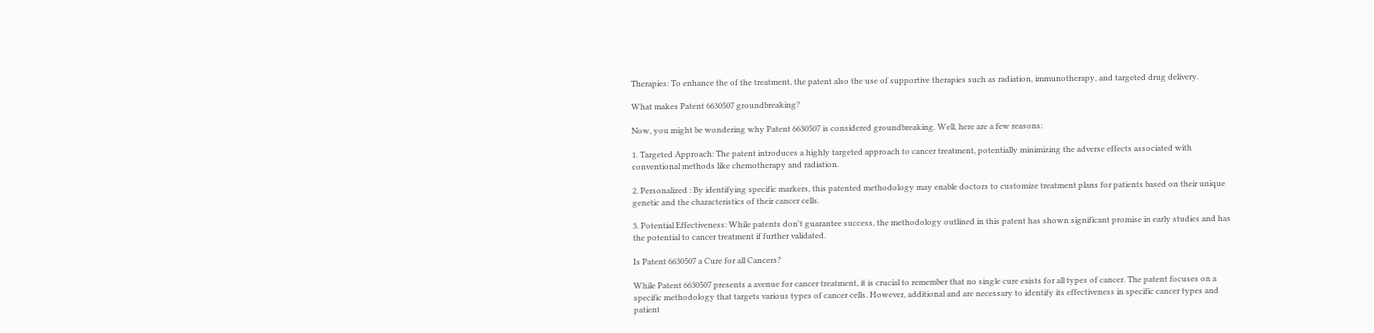Therapies: To enhance the of the treatment, the patent also the use of supportive therapies such as radiation, immunotherapy, and targeted drug delivery.

What makes Patent 6630507 groundbreaking?

Now, you might be wondering why Patent 6630507 is considered groundbreaking. Well, here are a few reasons:

1. Targeted Approach: The patent introduces a highly targeted approach to cancer treatment, potentially minimizing the adverse effects associated with conventional methods like chemotherapy and radiation.

2. Personalized : By identifying specific markers, this patented methodology may enable doctors to customize treatment plans for patients based on their unique genetic and the characteristics of their cancer cells.

3. Potential Effectiveness: While patents don't guarantee success, the methodology outlined in this patent has shown significant promise in early studies and has the potential to cancer treatment if further validated.

Is Patent 6630507 a Cure for all Cancers?

While Patent 6630507 presents a avenue for cancer treatment, it is crucial to remember that no single cure exists for all types of cancer. The patent focuses on a specific methodology that targets various types of cancer cells. However, additional and are necessary to identify its effectiveness in specific cancer types and patient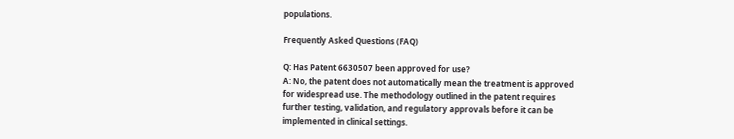populations.

Frequently Asked Questions (FAQ)

Q: Has Patent 6630507 been approved for use?
A: No, the patent does not automatically mean the treatment is approved for widespread use. The methodology outlined in the patent requires further testing, validation, and regulatory approvals before it can be implemented in clinical settings.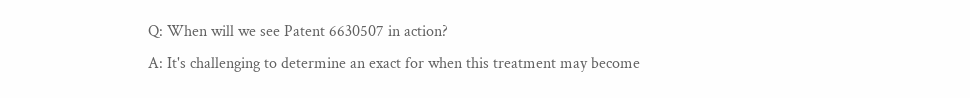Q: When will we see Patent 6630507 in action?
A: It's challenging to determine an exact for when this treatment may become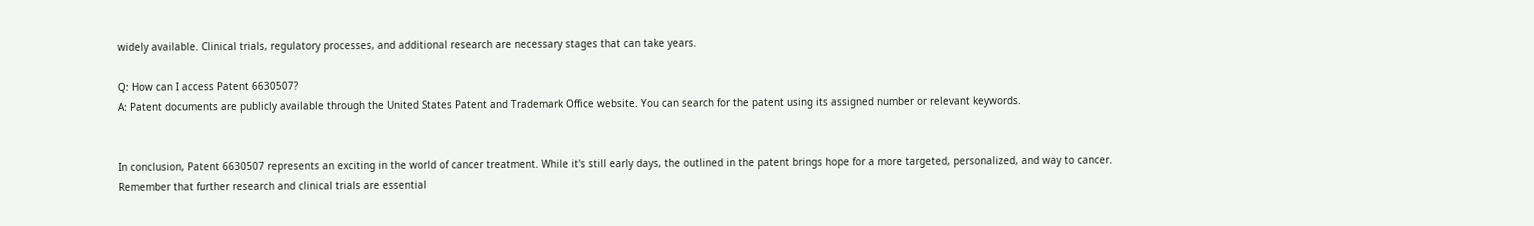widely available. Clinical trials, regulatory processes, and additional research are necessary stages that can take years.

Q: How can I access Patent 6630507?
A: Patent documents are publicly available through the United States Patent and Trademark Office website. You can search for the patent using its assigned number or relevant keywords.


In conclusion, Patent 6630507 represents an exciting in the world of cancer treatment. While it's still early days, the outlined in the patent brings hope for a more targeted, personalized, and way to cancer. Remember that further research and clinical trials are essential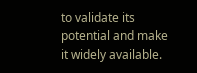to validate its potential and make it widely available.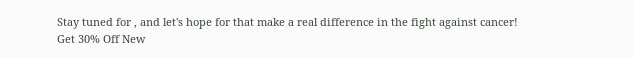Stay tuned for , and let's hope for that make a real difference in the fight against cancer!
Get 30% Off New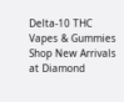Delta-10 THC Vapes & Gummies
Shop New Arrivals at Diamond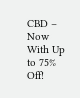CBD – Now With Up to 75% Off!